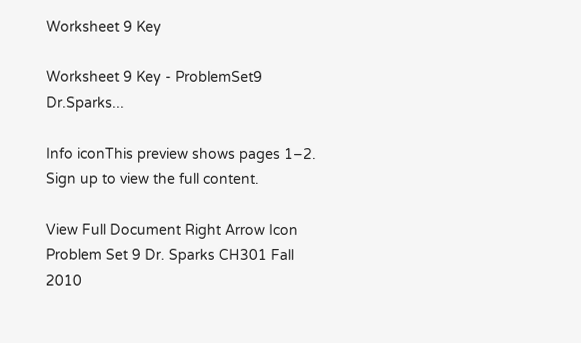Worksheet 9 Key

Worksheet 9 Key - ProblemSet9 Dr.Sparks...

Info iconThis preview shows pages 1–2. Sign up to view the full content.

View Full Document Right Arrow Icon
Problem Set 9 Dr. Sparks CH301 Fall 2010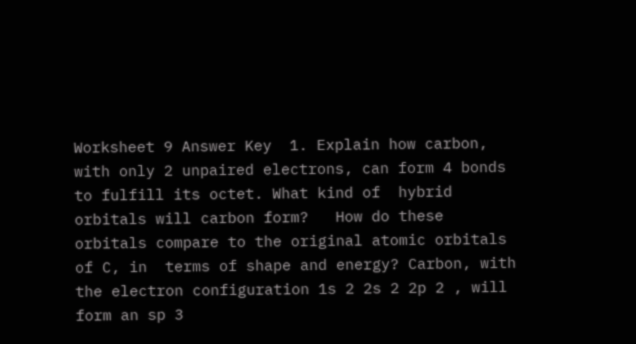Worksheet 9 Answer Key  1. Explain how carbon, with only 2 unpaired electrons, can form 4 bonds to fulfill its octet. What kind of  hybrid orbitals will carbon form?   How do these orbitals compare to the original atomic orbitals of C, in  terms of shape and energy? Carbon, with the electron configuration 1s 2 2s 2 2p 2 , will form an sp 3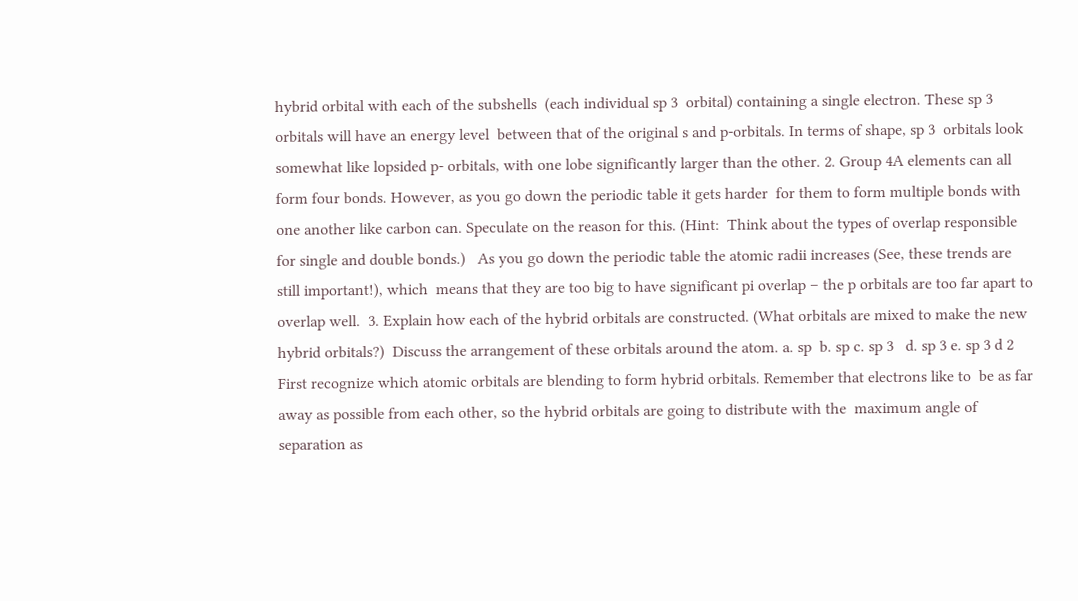hybrid orbital with each of the subshells  (each individual sp 3  orbital) containing a single electron. These sp 3  orbitals will have an energy level  between that of the original s and p-orbitals. In terms of shape, sp 3  orbitals look somewhat like lopsided p- orbitals, with one lobe significantly larger than the other. 2. Group 4A elements can all form four bonds. However, as you go down the periodic table it gets harder  for them to form multiple bonds with one another like carbon can. Speculate on the reason for this. (Hint:  Think about the types of overlap responsible for single and double bonds.)   As you go down the periodic table the atomic radii increases (See, these trends are still important!), which  means that they are too big to have significant pi overlap – the p orbitals are too far apart to overlap well.  3. Explain how each of the hybrid orbitals are constructed. (What orbitals are mixed to make the new  hybrid orbitals?)  Discuss the arrangement of these orbitals around the atom. a. sp  b. sp c. sp 3   d. sp 3 e. sp 3 d 2   First recognize which atomic orbitals are blending to form hybrid orbitals. Remember that electrons like to  be as far away as possible from each other, so the hybrid orbitals are going to distribute with the  maximum angle of separation as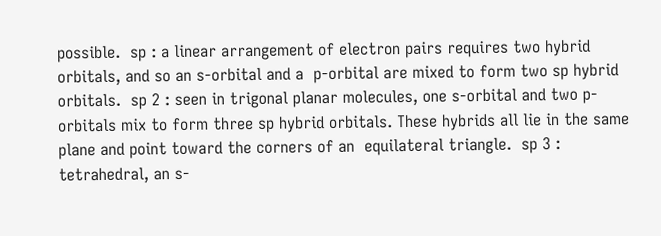possible.  sp : a linear arrangement of electron pairs requires two hybrid orbitals, and so an s-orbital and a  p-orbital are mixed to form two sp hybrid orbitals.  sp 2 : seen in trigonal planar molecules, one s-orbital and two p-orbitals mix to form three sp hybrid orbitals. These hybrids all lie in the same plane and point toward the corners of an  equilateral triangle.  sp 3 : tetrahedral, an s-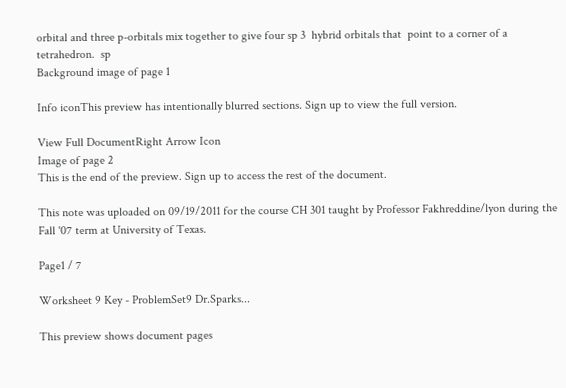orbital and three p-orbitals mix together to give four sp 3  hybrid orbitals that  point to a corner of a tetrahedron.  sp
Background image of page 1

Info iconThis preview has intentionally blurred sections. Sign up to view the full version.

View Full DocumentRight Arrow Icon
Image of page 2
This is the end of the preview. Sign up to access the rest of the document.

This note was uploaded on 09/19/2011 for the course CH 301 taught by Professor Fakhreddine/lyon during the Fall '07 term at University of Texas.

Page1 / 7

Worksheet 9 Key - ProblemSet9 Dr.Sparks...

This preview shows document pages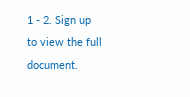1 - 2. Sign up to view the full document.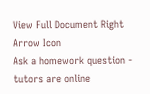View Full Document Right Arrow Icon
Ask a homework question - tutors are online